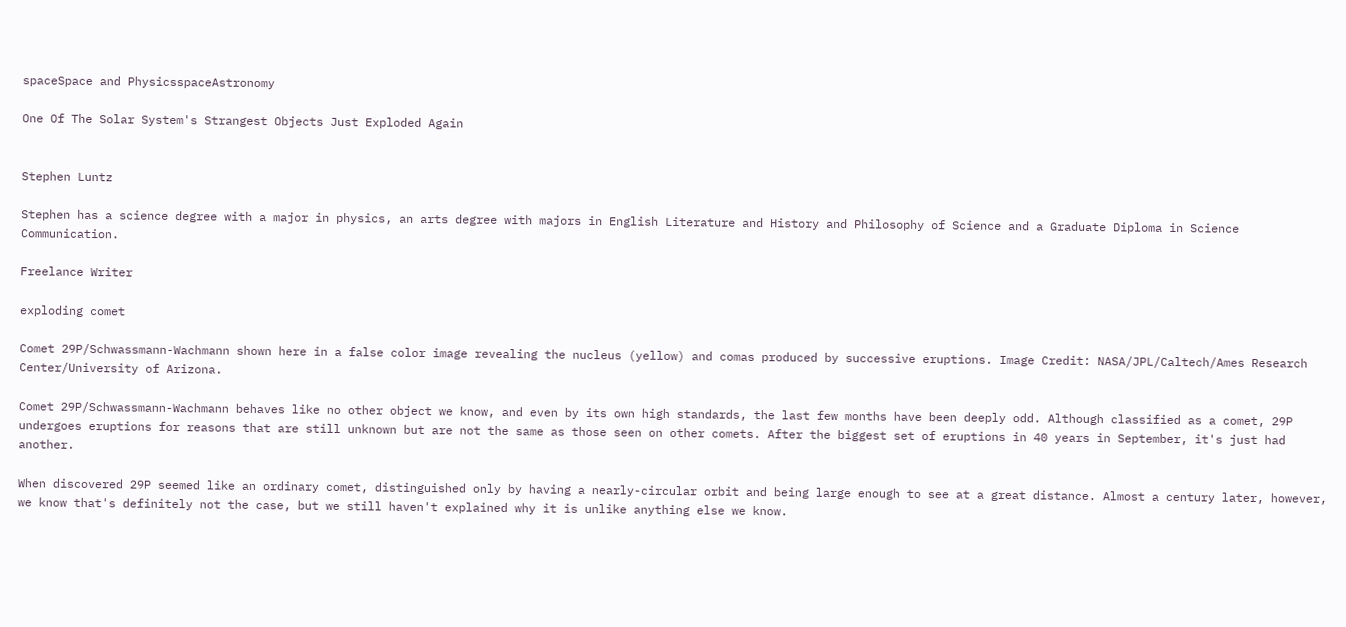spaceSpace and PhysicsspaceAstronomy

One Of The Solar System's Strangest Objects Just Exploded Again


Stephen Luntz

Stephen has a science degree with a major in physics, an arts degree with majors in English Literature and History and Philosophy of Science and a Graduate Diploma in Science Communication.

Freelance Writer

exploding comet

Comet 29P/Schwassmann-Wachmann shown here in a false color image revealing the nucleus (yellow) and comas produced by successive eruptions. Image Credit: NASA/JPL/Caltech/Ames Research Center/University of Arizona.

Comet 29P/Schwassmann-Wachmann behaves like no other object we know, and even by its own high standards, the last few months have been deeply odd. Although classified as a comet, 29P undergoes eruptions for reasons that are still unknown but are not the same as those seen on other comets. After the biggest set of eruptions in 40 years in September, it's just had another.

When discovered 29P seemed like an ordinary comet, distinguished only by having a nearly-circular orbit and being large enough to see at a great distance. Almost a century later, however, we know that's definitely not the case, but we still haven't explained why it is unlike anything else we know.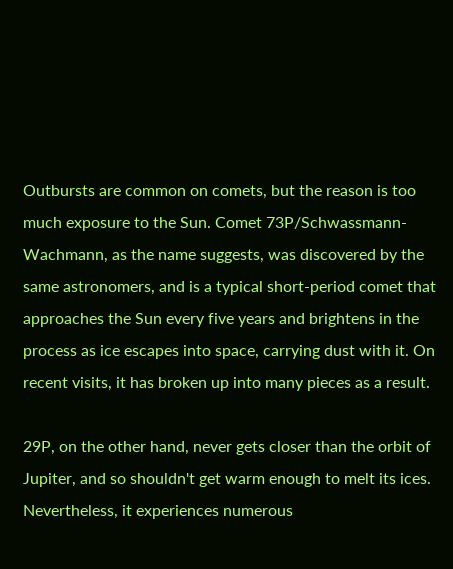Outbursts are common on comets, but the reason is too much exposure to the Sun. Comet 73P/Schwassmann-Wachmann, as the name suggests, was discovered by the same astronomers, and is a typical short-period comet that approaches the Sun every five years and brightens in the process as ice escapes into space, carrying dust with it. On recent visits, it has broken up into many pieces as a result.

29P, on the other hand, never gets closer than the orbit of Jupiter, and so shouldn't get warm enough to melt its ices. Nevertheless, it experiences numerous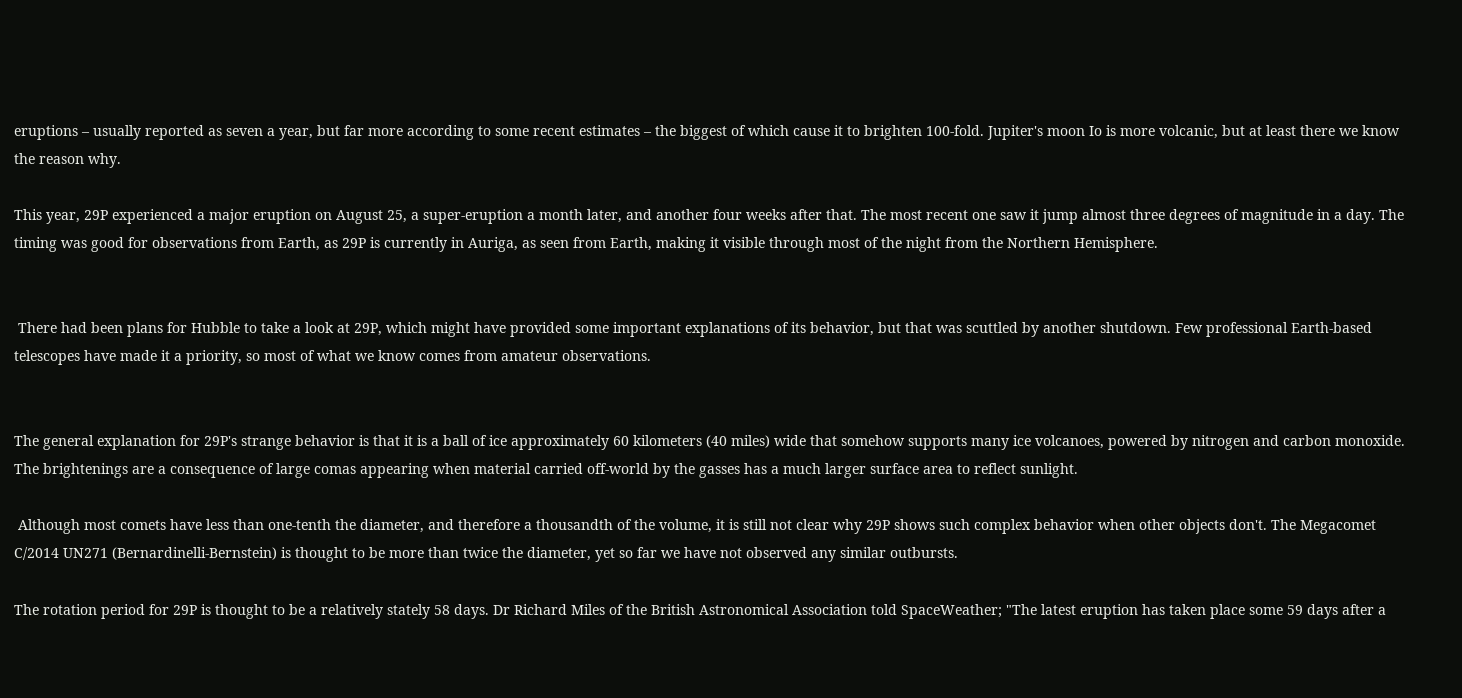eruptions – usually reported as seven a year, but far more according to some recent estimates – the biggest of which cause it to brighten 100-fold. Jupiter's moon Io is more volcanic, but at least there we know the reason why.

This year, 29P experienced a major eruption on August 25, a super-eruption a month later, and another four weeks after that. The most recent one saw it jump almost three degrees of magnitude in a day. The timing was good for observations from Earth, as 29P is currently in Auriga, as seen from Earth, making it visible through most of the night from the Northern Hemisphere.


 There had been plans for Hubble to take a look at 29P, which might have provided some important explanations of its behavior, but that was scuttled by another shutdown. Few professional Earth-based telescopes have made it a priority, so most of what we know comes from amateur observations.


The general explanation for 29P's strange behavior is that it is a ball of ice approximately 60 kilometers (40 miles) wide that somehow supports many ice volcanoes, powered by nitrogen and carbon monoxide. The brightenings are a consequence of large comas appearing when material carried off-world by the gasses has a much larger surface area to reflect sunlight.

 Although most comets have less than one-tenth the diameter, and therefore a thousandth of the volume, it is still not clear why 29P shows such complex behavior when other objects don't. The Megacomet C/2014 UN271 (Bernardinelli-Bernstein) is thought to be more than twice the diameter, yet so far we have not observed any similar outbursts.

The rotation period for 29P is thought to be a relatively stately 58 days. Dr Richard Miles of the British Astronomical Association told SpaceWeather; "The latest eruption has taken place some 59 days after a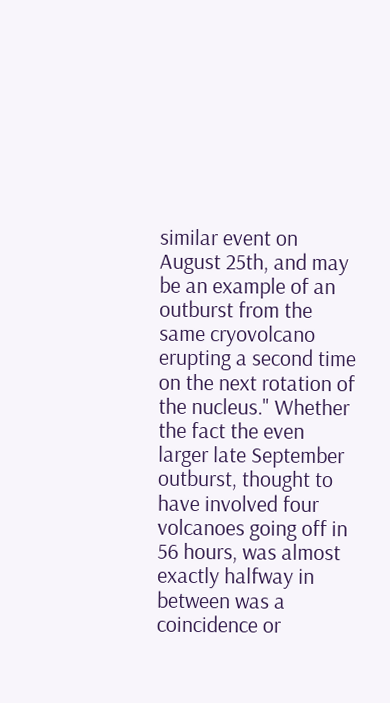similar event on August 25th, and may be an example of an outburst from the same cryovolcano erupting a second time on the next rotation of the nucleus." Whether the fact the even larger late September outburst, thought to have involved four volcanoes going off in 56 hours, was almost exactly halfway in between was a coincidence or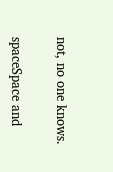not, no one knows.


spaceSpace and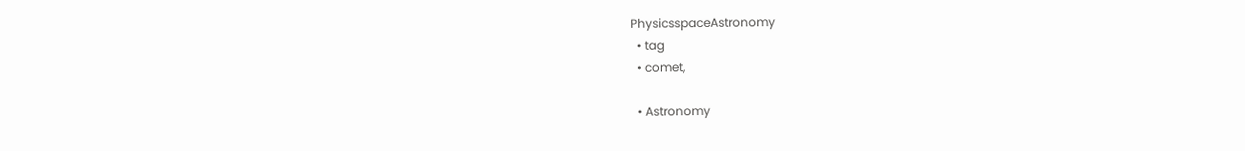PhysicsspaceAstronomy
  • tag
  • comet,

  • Astronomy